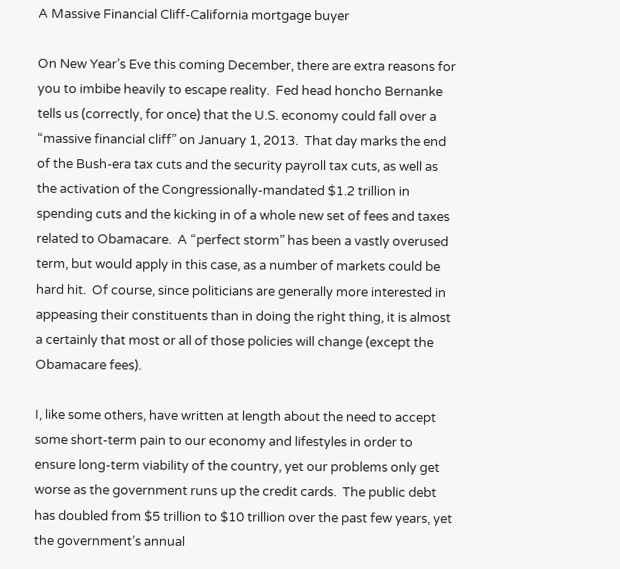A Massive Financial Cliff-California mortgage buyer

On New Year’s Eve this coming December, there are extra reasons for you to imbibe heavily to escape reality.  Fed head honcho Bernanke tells us (correctly, for once) that the U.S. economy could fall over a “massive financial cliff” on January 1, 2013.  That day marks the end of the Bush-era tax cuts and the security payroll tax cuts, as well as the activation of the Congressionally-mandated $1.2 trillion in spending cuts and the kicking in of a whole new set of fees and taxes related to Obamacare.  A “perfect storm” has been a vastly overused term, but would apply in this case, as a number of markets could be hard hit.  Of course, since politicians are generally more interested in appeasing their constituents than in doing the right thing, it is almost a certainly that most or all of those policies will change (except the Obamacare fees).

I, like some others, have written at length about the need to accept some short-term pain to our economy and lifestyles in order to ensure long-term viability of the country, yet our problems only get worse as the government runs up the credit cards.  The public debt has doubled from $5 trillion to $10 trillion over the past few years, yet the government’s annual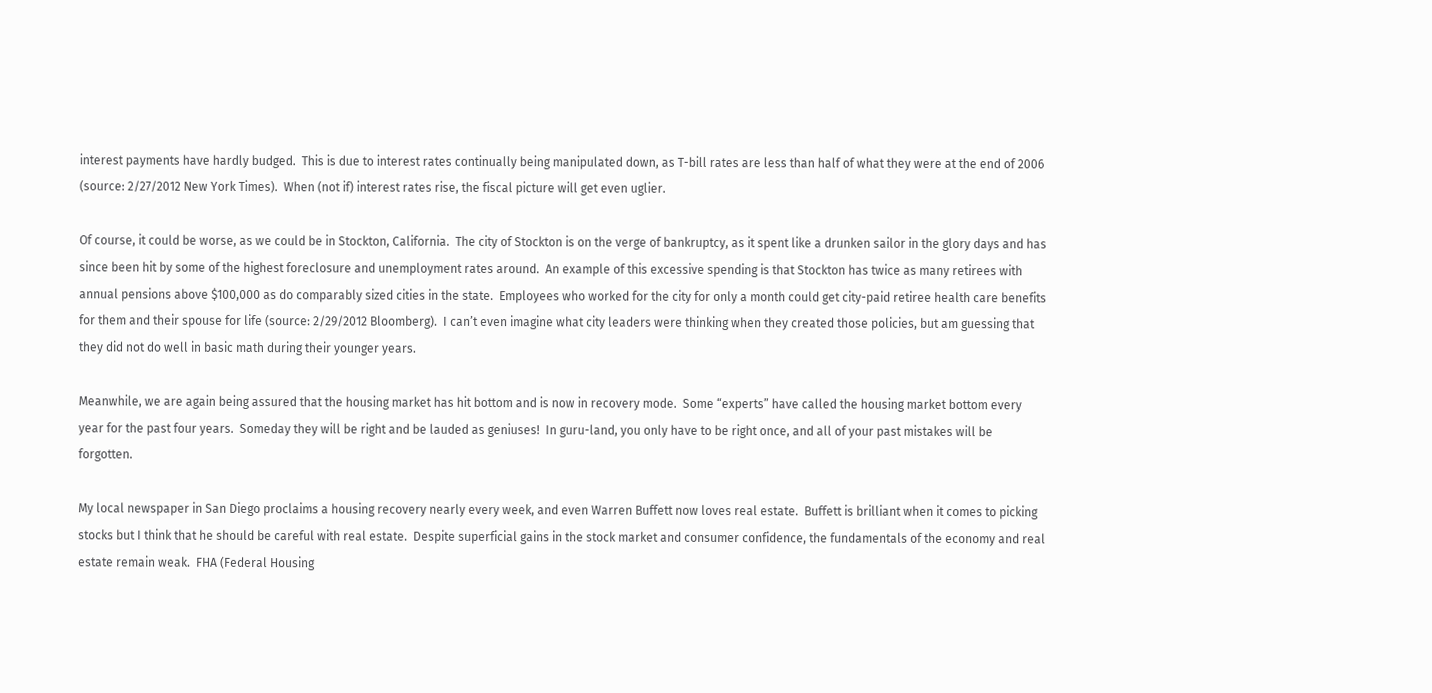interest payments have hardly budged.  This is due to interest rates continually being manipulated down, as T-bill rates are less than half of what they were at the end of 2006 (source: 2/27/2012 New York Times).  When (not if) interest rates rise, the fiscal picture will get even uglier.

Of course, it could be worse, as we could be in Stockton, California.  The city of Stockton is on the verge of bankruptcy, as it spent like a drunken sailor in the glory days and has since been hit by some of the highest foreclosure and unemployment rates around.  An example of this excessive spending is that Stockton has twice as many retirees with annual pensions above $100,000 as do comparably sized cities in the state.  Employees who worked for the city for only a month could get city-paid retiree health care benefits for them and their spouse for life (source: 2/29/2012 Bloomberg).  I can’t even imagine what city leaders were thinking when they created those policies, but am guessing that they did not do well in basic math during their younger years.

Meanwhile, we are again being assured that the housing market has hit bottom and is now in recovery mode.  Some “experts” have called the housing market bottom every year for the past four years.  Someday they will be right and be lauded as geniuses!  In guru-land, you only have to be right once, and all of your past mistakes will be forgotten.

My local newspaper in San Diego proclaims a housing recovery nearly every week, and even Warren Buffett now loves real estate.  Buffett is brilliant when it comes to picking stocks but I think that he should be careful with real estate.  Despite superficial gains in the stock market and consumer confidence, the fundamentals of the economy and real estate remain weak.  FHA (Federal Housing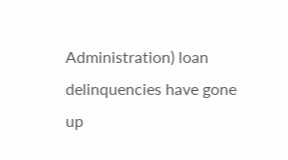Administration) loan delinquencies have gone up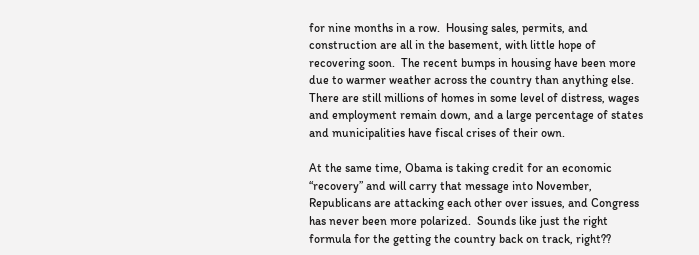for nine months in a row.  Housing sales, permits, and construction are all in the basement, with little hope of recovering soon.  The recent bumps in housing have been more due to warmer weather across the country than anything else.  There are still millions of homes in some level of distress, wages and employment remain down, and a large percentage of states and municipalities have fiscal crises of their own.

At the same time, Obama is taking credit for an economic “recovery” and will carry that message into November, Republicans are attacking each other over issues, and Congress has never been more polarized.  Sounds like just the right formula for the getting the country back on track, right??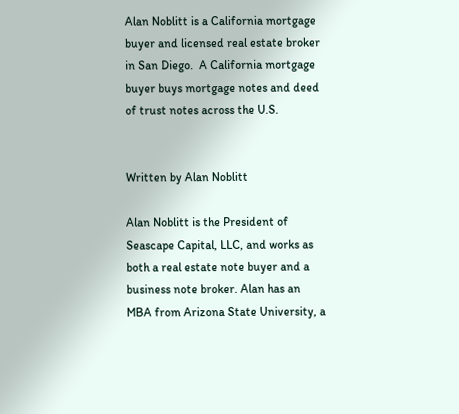Alan Noblitt is a California mortgage buyer and licensed real estate broker in San Diego.  A California mortgage buyer buys mortgage notes and deed of trust notes across the U.S.


Written by Alan Noblitt

Alan Noblitt is the President of Seascape Capital, LLC, and works as both a real estate note buyer and a business note broker. Alan has an MBA from Arizona State University, a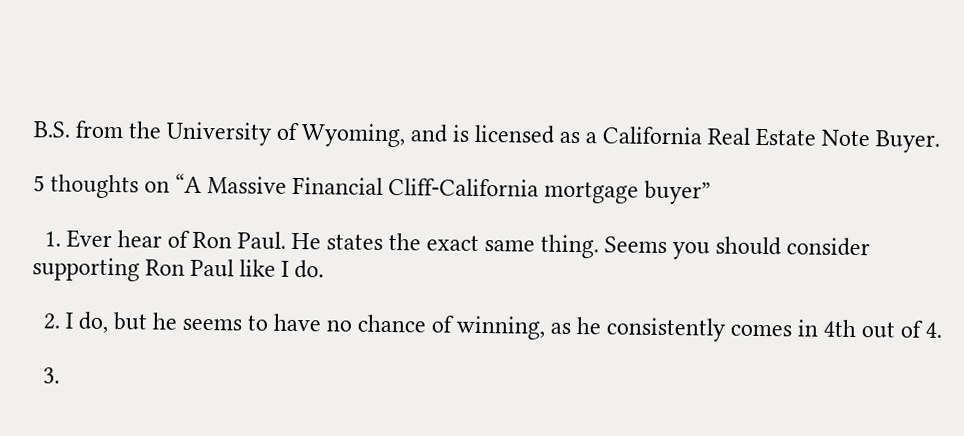B.S. from the University of Wyoming, and is licensed as a California Real Estate Note Buyer.

5 thoughts on “A Massive Financial Cliff-California mortgage buyer”

  1. Ever hear of Ron Paul. He states the exact same thing. Seems you should consider supporting Ron Paul like I do.

  2. I do, but he seems to have no chance of winning, as he consistently comes in 4th out of 4.

  3.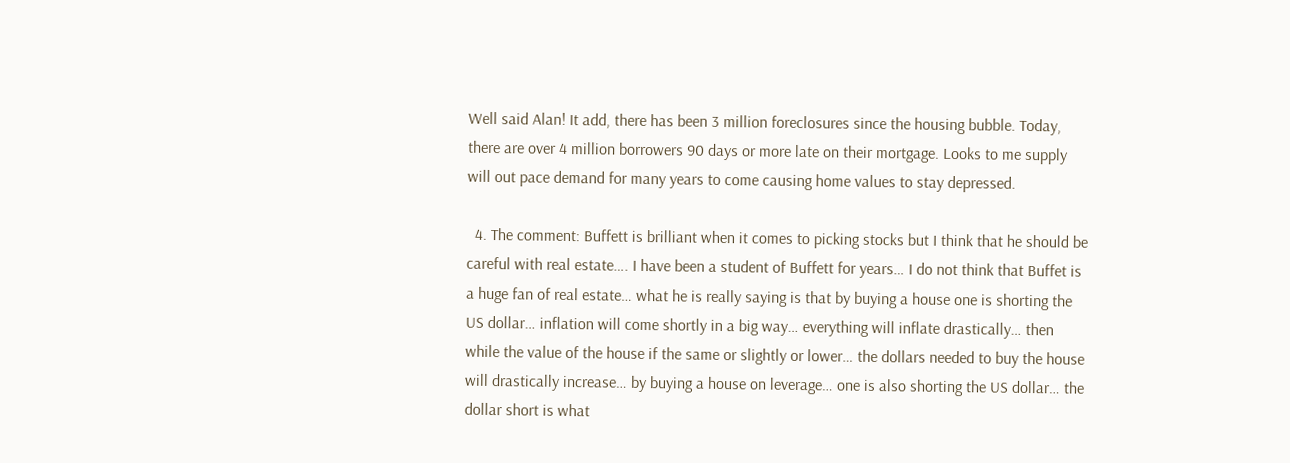Well said Alan! It add, there has been 3 million foreclosures since the housing bubble. Today, there are over 4 million borrowers 90 days or more late on their mortgage. Looks to me supply will out pace demand for many years to come causing home values to stay depressed.

  4. The comment: Buffett is brilliant when it comes to picking stocks but I think that he should be careful with real estate…. I have been a student of Buffett for years… I do not think that Buffet is a huge fan of real estate… what he is really saying is that by buying a house one is shorting the US dollar… inflation will come shortly in a big way… everything will inflate drastically… then while the value of the house if the same or slightly or lower… the dollars needed to buy the house will drastically increase… by buying a house on leverage… one is also shorting the US dollar… the dollar short is what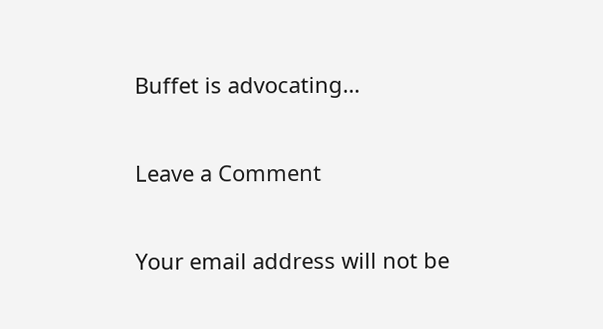Buffet is advocating…

Leave a Comment

Your email address will not be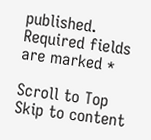published. Required fields are marked *

Scroll to Top
Skip to content